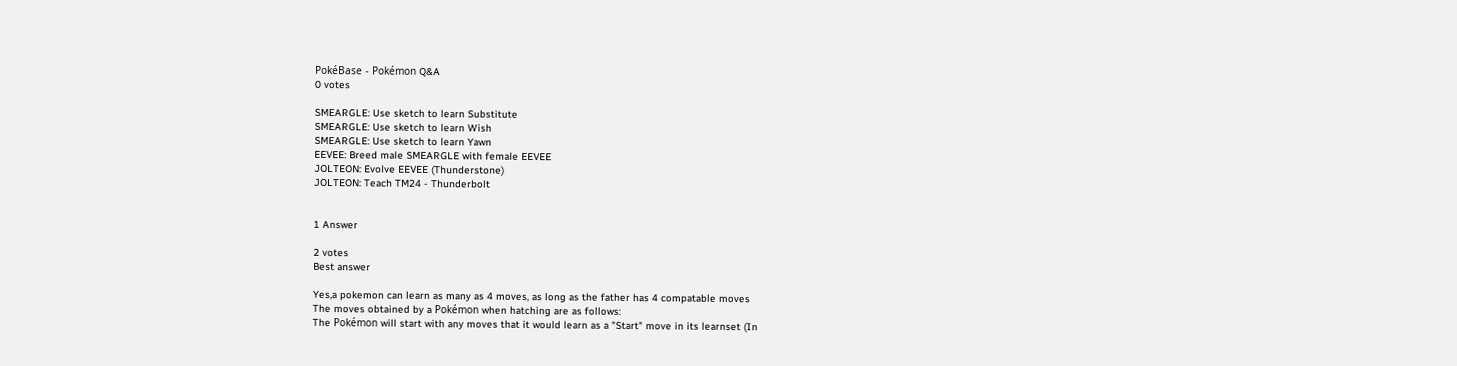PokéBase - Pokémon Q&A
0 votes

SMEARGLE: Use sketch to learn Substitute
SMEARGLE: Use sketch to learn Wish
SMEARGLE: Use sketch to learn Yawn
EEVEE: Breed male SMEARGLE with female EEVEE
JOLTEON: Evolve EEVEE (Thunderstone)
JOLTEON: Teach TM24 - Thunderbolt


1 Answer

2 votes
Best answer

Yes,a pokemon can learn as many as 4 moves, as long as the father has 4 compatable moves
The moves obtained by a Pokémon when hatching are as follows:
The Pokémon will start with any moves that it would learn as a "Start" move in its learnset (In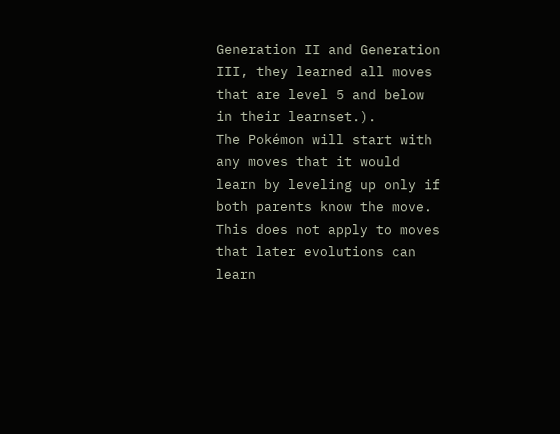Generation II and Generation III, they learned all moves that are level 5 and below in their learnset.).
The Pokémon will start with any moves that it would learn by leveling up only if both parents know the move. This does not apply to moves that later evolutions can learn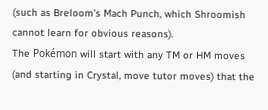(such as Breloom's Mach Punch, which Shroomish cannot learn for obvious reasons).
The Pokémon will start with any TM or HM moves (and starting in Crystal, move tutor moves) that the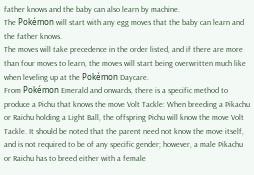father knows and the baby can also learn by machine.
The Pokémon will start with any egg moves that the baby can learn and the father knows.
The moves will take precedence in the order listed, and if there are more than four moves to learn, the moves will start being overwritten much like when leveling up at the Pokémon Daycare.
From Pokémon Emerald and onwards, there is a specific method to produce a Pichu that knows the move Volt Tackle: When breeding a Pikachu or Raichu holding a Light Ball, the offspring Pichu will know the move Volt Tackle. It should be noted that the parent need not know the move itself, and is not required to be of any specific gender; however, a male Pikachu or Raichu has to breed either with a female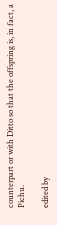counterpart or with Ditto so that the offspring is, in fact, a Pichu.

edited by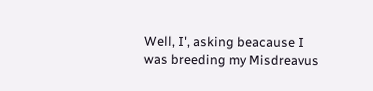Well, I', asking beacause I was breeding my Misdreavus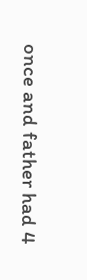once and father had 4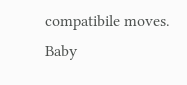compatibile moves. Baby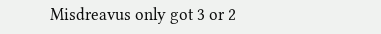Misdreavus only got 3 or 2